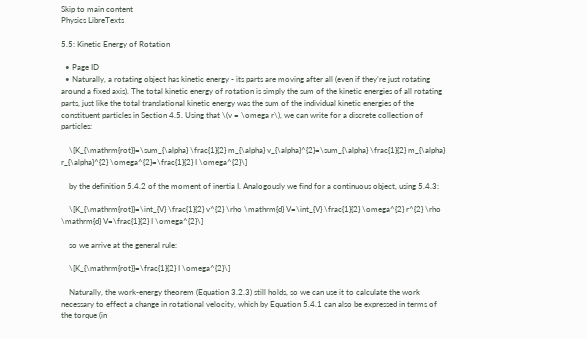Skip to main content
Physics LibreTexts

5.5: Kinetic Energy of Rotation

  • Page ID
  • Naturally, a rotating object has kinetic energy - its parts are moving after all (even if they’re just rotating around a fixed axis). The total kinetic energy of rotation is simply the sum of the kinetic energies of all rotating parts, just like the total translational kinetic energy was the sum of the individual kinetic energies of the constituent particles in Section 4.5. Using that \(v = \omega r\), we can write for a discrete collection of particles:

    \[K_{\mathrm{rot}}=\sum_{\alpha} \frac{1}{2} m_{\alpha} v_{\alpha}^{2}=\sum_{\alpha} \frac{1}{2} m_{\alpha} r_{\alpha}^{2} \omega^{2}=\frac{1}{2} I \omega^{2}\]

    by the definition 5.4.2 of the moment of inertia I. Analogously we find for a continuous object, using 5.4.3:

    \[K_{\mathrm{rot}}=\int_{V} \frac{1}{2} v^{2} \rho \mathrm{d} V=\int_{V} \frac{1}{2} \omega^{2} r^{2} \rho \mathrm{d} V=\frac{1}{2} I \omega^{2}\]

    so we arrive at the general rule:

    \[K_{\mathrm{rot}}=\frac{1}{2} I \omega^{2}\]

    Naturally, the work-energy theorem (Equation 3.2.3) still holds, so we can use it to calculate the work necessary to effect a change in rotational velocity, which by Equation 5.4.1 can also be expressed in terms of the torque (in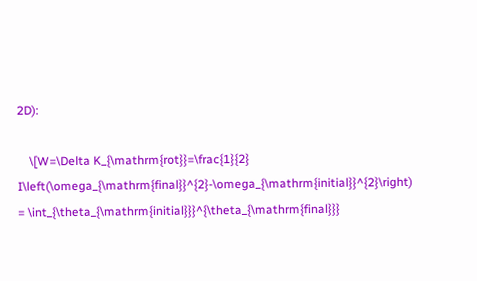2D):

    \[W=\Delta K_{\mathrm{rot}}=\frac{1}{2} I\left(\omega_{\mathrm{final}}^{2}-\omega_{\mathrm{initial}}^{2}\right) = \int_{\theta_{\mathrm{initial}}}^{\theta_{\mathrm{final}}}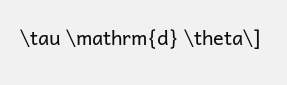\tau \mathrm{d} \theta\]